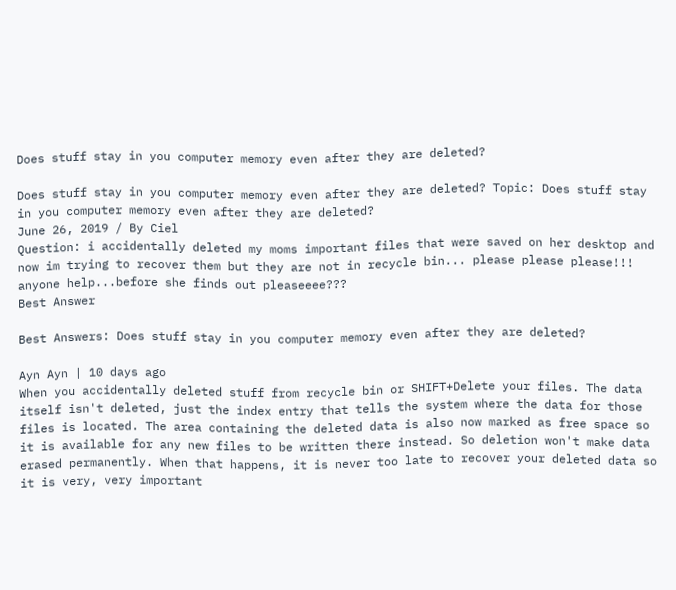Does stuff stay in you computer memory even after they are deleted?

Does stuff stay in you computer memory even after they are deleted? Topic: Does stuff stay in you computer memory even after they are deleted?
June 26, 2019 / By Ciel
Question: i accidentally deleted my moms important files that were saved on her desktop and now im trying to recover them but they are not in recycle bin... please please please!!! anyone help...before she finds out pleaseeee???
Best Answer

Best Answers: Does stuff stay in you computer memory even after they are deleted?

Ayn Ayn | 10 days ago
When you accidentally deleted stuff from recycle bin or SHIFT+Delete your files. The data itself isn't deleted, just the index entry that tells the system where the data for those files is located. The area containing the deleted data is also now marked as free space so it is available for any new files to be written there instead. So deletion won't make data erased permanently. When that happens, it is never too late to recover your deleted data so it is very, very important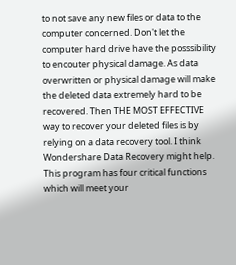to not save any new files or data to the computer concerned. Don't let the computer hard drive have the posssibility to encouter physical damage. As data overwritten or physical damage will make the deleted data extremely hard to be recovered. Then THE MOST EFFECTIVE way to recover your deleted files is by relying on a data recovery tool. I think Wondershare Data Recovery might help. This program has four critical functions which will meet your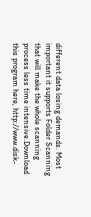different data losing demands. Most important it supports Folder Scanning that will make the whole scanning process less time intensive.Download this program here, http://www.disk-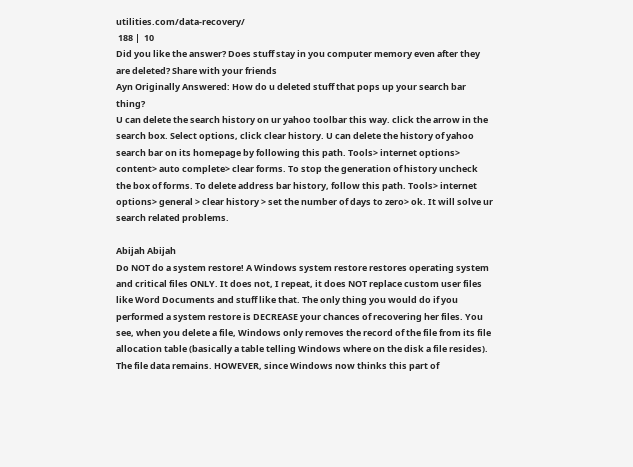utilities.com/data-recovery/
 188 |  10
Did you like the answer? Does stuff stay in you computer memory even after they are deleted? Share with your friends
Ayn Originally Answered: How do u deleted stuff that pops up your search bar thing?
U can delete the search history on ur yahoo toolbar this way. click the arrow in the search box. Select options, click clear history. U can delete the history of yahoo search bar on its homepage by following this path. Tools> internet options> content> auto complete> clear forms. To stop the generation of history uncheck the box of forms. To delete address bar history, follow this path. Tools> internet options> general > clear history > set the number of days to zero> ok. It will solve ur search related problems.

Abijah Abijah
Do NOT do a system restore! A Windows system restore restores operating system and critical files ONLY. It does not, I repeat, it does NOT replace custom user files like Word Documents and stuff like that. The only thing you would do if you performed a system restore is DECREASE your chances of recovering her files. You see, when you delete a file, Windows only removes the record of the file from its file allocation table (basically a table telling Windows where on the disk a file resides). The file data remains. HOWEVER, since Windows now thinks this part of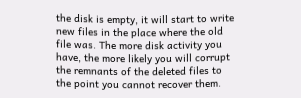the disk is empty, it will start to write new files in the place where the old file was. The more disk activity you have, the more likely you will corrupt the remnants of the deleted files to the point you cannot recover them.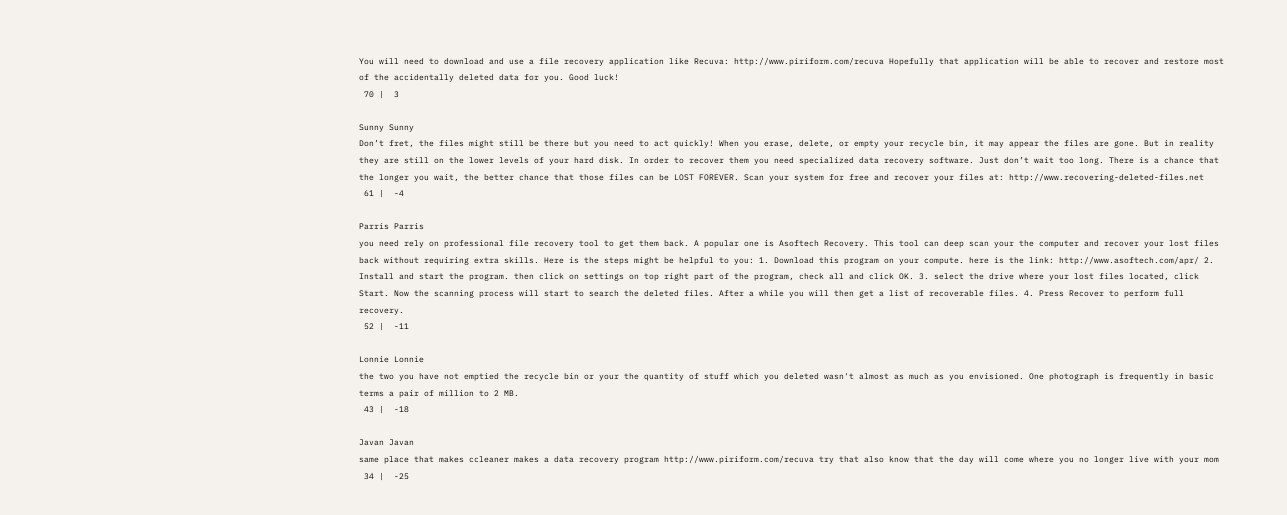You will need to download and use a file recovery application like Recuva: http://www.piriform.com/recuva Hopefully that application will be able to recover and restore most of the accidentally deleted data for you. Good luck!
 70 |  3

Sunny Sunny
Don’t fret, the files might still be there but you need to act quickly! When you erase, delete, or empty your recycle bin, it may appear the files are gone. But in reality they are still on the lower levels of your hard disk. In order to recover them you need specialized data recovery software. Just don’t wait too long. There is a chance that the longer you wait, the better chance that those files can be LOST FOREVER. Scan your system for free and recover your files at: http://www.recovering-deleted-files.net
 61 |  -4

Parris Parris
you need rely on professional file recovery tool to get them back. A popular one is Asoftech Recovery. This tool can deep scan your the computer and recover your lost files back without requiring extra skills. Here is the steps might be helpful to you: 1. Download this program on your compute. here is the link: http://www.asoftech.com/apr/ 2. Install and start the program. then click on settings on top right part of the program, check all and click OK. 3. select the drive where your lost files located, click Start. Now the scanning process will start to search the deleted files. After a while you will then get a list of recoverable files. 4. Press Recover to perform full recovery.
 52 |  -11

Lonnie Lonnie
the two you have not emptied the recycle bin or your the quantity of stuff which you deleted wasn't almost as much as you envisioned. One photograph is frequently in basic terms a pair of million to 2 MB.
 43 |  -18

Javan Javan
same place that makes ccleaner makes a data recovery program http://www.piriform.com/recuva try that also know that the day will come where you no longer live with your mom
 34 |  -25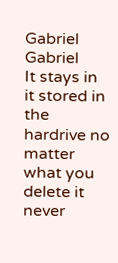Gabriel Gabriel
It stays in it stored in the hardrive no matter what you delete it never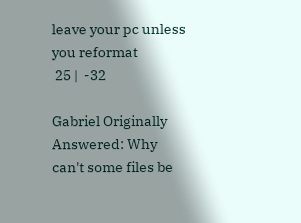leave your pc unless you reformat
 25 |  -32

Gabriel Originally Answered: Why can't some files be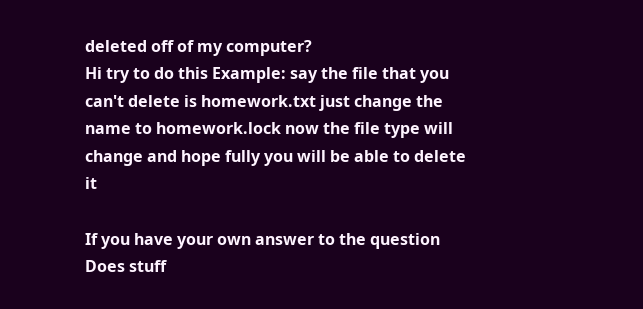deleted off of my computer?
Hi try to do this Example: say the file that you can't delete is homework.txt just change the name to homework.lock now the file type will change and hope fully you will be able to delete it

If you have your own answer to the question Does stuff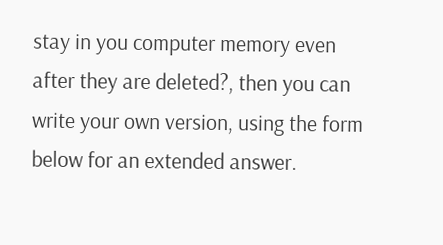stay in you computer memory even after they are deleted?, then you can write your own version, using the form below for an extended answer.